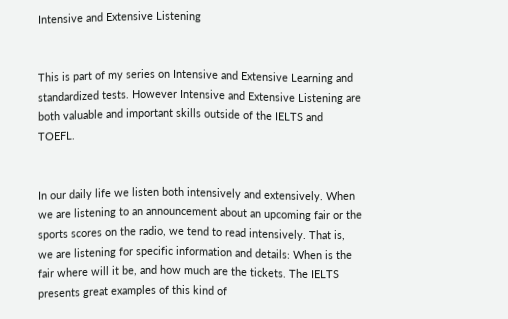Intensive and Extensive Listening


This is part of my series on Intensive and Extensive Learning and standardized tests. However Intensive and Extensive Listening are both valuable and important skills outside of the IELTS and TOEFL.


In our daily life we listen both intensively and extensively. When we are listening to an announcement about an upcoming fair or the sports scores on the radio, we tend to read intensively. That is, we are listening for specific information and details: When is the fair where will it be, and how much are the tickets. The IELTS presents great examples of this kind of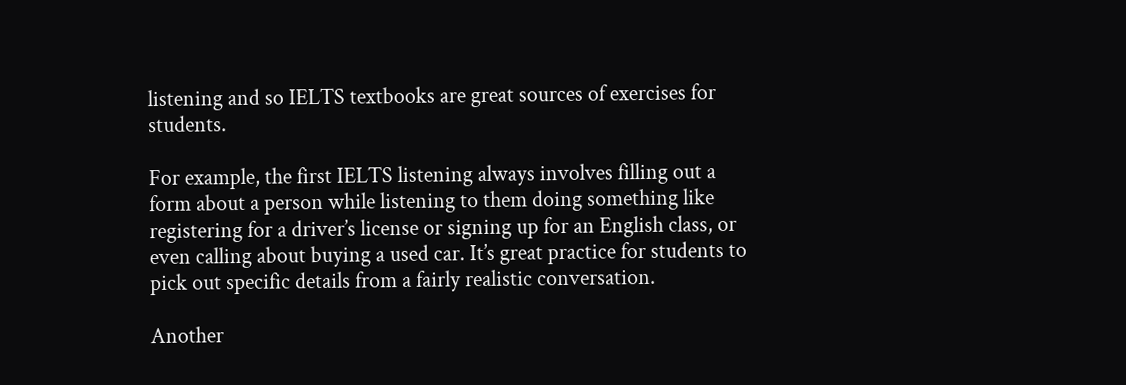listening and so IELTS textbooks are great sources of exercises for students.

For example, the first IELTS listening always involves filling out a form about a person while listening to them doing something like registering for a driver’s license or signing up for an English class, or even calling about buying a used car. It’s great practice for students to pick out specific details from a fairly realistic conversation.

Another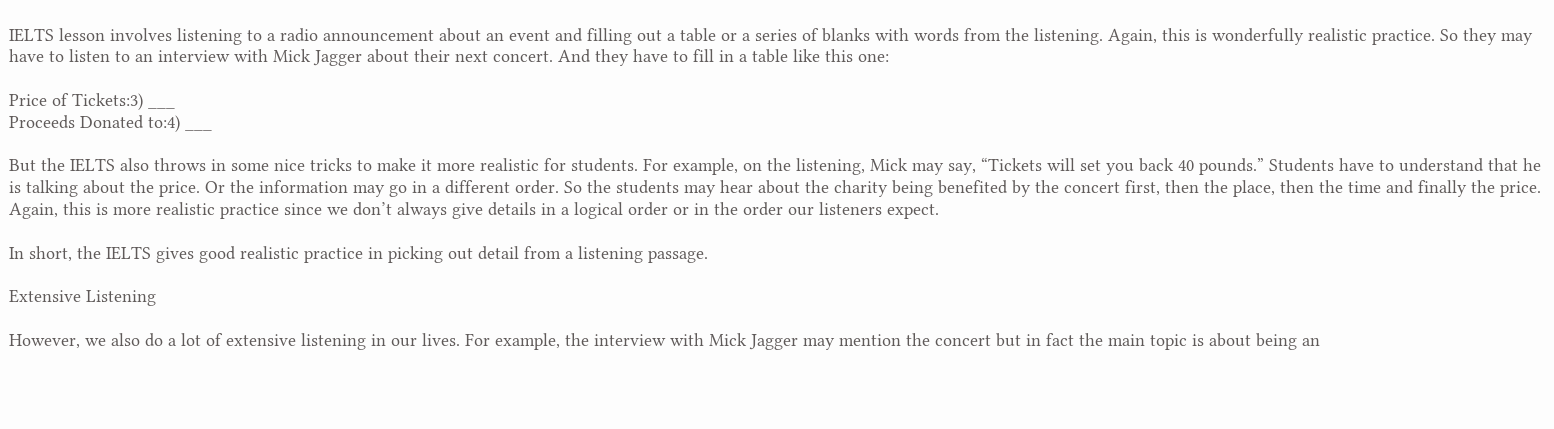IELTS lesson involves listening to a radio announcement about an event and filling out a table or a series of blanks with words from the listening. Again, this is wonderfully realistic practice. So they may have to listen to an interview with Mick Jagger about their next concert. And they have to fill in a table like this one:

Price of Tickets:3) ___
Proceeds Donated to:4) ___

But the IELTS also throws in some nice tricks to make it more realistic for students. For example, on the listening, Mick may say, “Tickets will set you back 40 pounds.” Students have to understand that he is talking about the price. Or the information may go in a different order. So the students may hear about the charity being benefited by the concert first, then the place, then the time and finally the price. Again, this is more realistic practice since we don’t always give details in a logical order or in the order our listeners expect.

In short, the IELTS gives good realistic practice in picking out detail from a listening passage.

Extensive Listening

However, we also do a lot of extensive listening in our lives. For example, the interview with Mick Jagger may mention the concert but in fact the main topic is about being an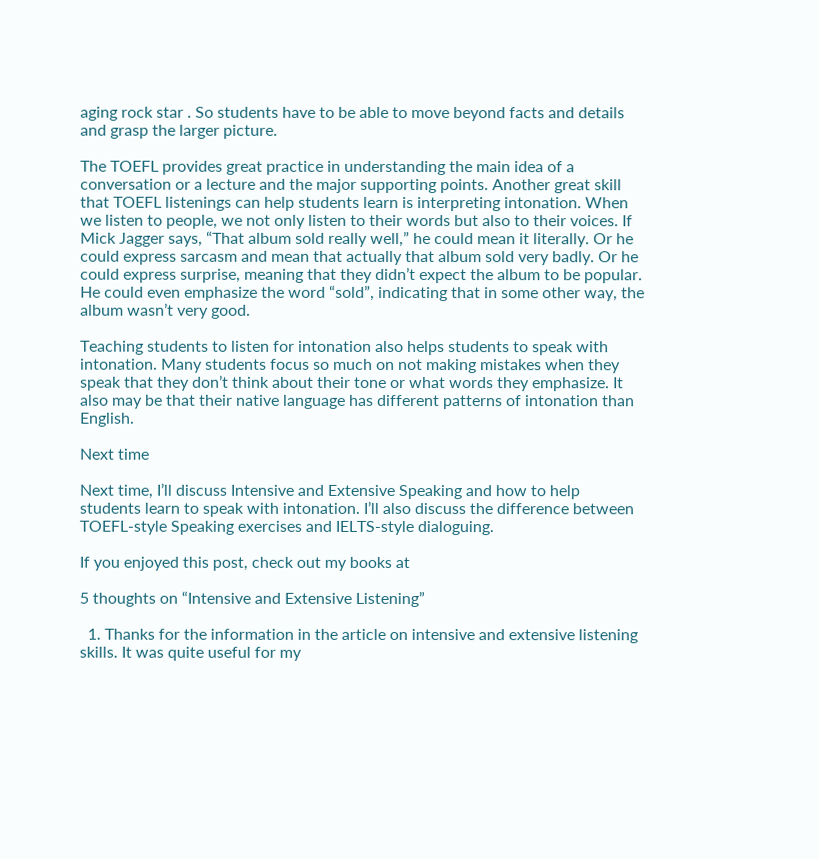aging rock star . So students have to be able to move beyond facts and details and grasp the larger picture.

The TOEFL provides great practice in understanding the main idea of a conversation or a lecture and the major supporting points. Another great skill that TOEFL listenings can help students learn is interpreting intonation. When we listen to people, we not only listen to their words but also to their voices. If Mick Jagger says, “That album sold really well,” he could mean it literally. Or he could express sarcasm and mean that actually that album sold very badly. Or he could express surprise, meaning that they didn’t expect the album to be popular. He could even emphasize the word “sold”, indicating that in some other way, the album wasn’t very good.

Teaching students to listen for intonation also helps students to speak with intonation. Many students focus so much on not making mistakes when they speak that they don’t think about their tone or what words they emphasize. It also may be that their native language has different patterns of intonation than English.

Next time

Next time, I’ll discuss Intensive and Extensive Speaking and how to help students learn to speak with intonation. I’ll also discuss the difference between TOEFL-style Speaking exercises and IELTS-style dialoguing.

If you enjoyed this post, check out my books at

5 thoughts on “Intensive and Extensive Listening”

  1. Thanks for the information in the article on intensive and extensive listening skills. It was quite useful for my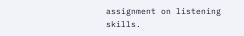assignment on listening skills.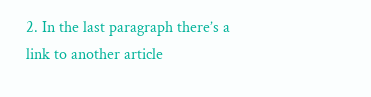2. In the last paragraph there’s a link to another article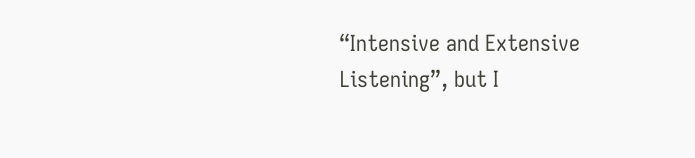“Intensive and Extensive Listening”, but I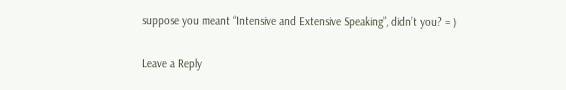suppose you meant “Intensive and Extensive Speaking”, didn’t you? = )

Leave a Reply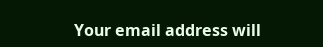Your email address will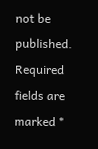not be published. Required fields are marked *